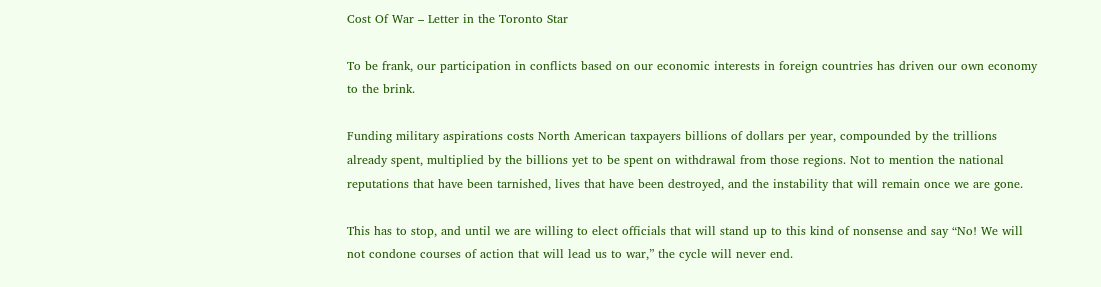Cost Of War – Letter in the Toronto Star

To be frank, our participation in conflicts based on our economic interests in foreign countries has driven our own economy to the brink.

Funding military aspirations costs North American taxpayers billions of dollars per year, compounded by the trillions already spent, multiplied by the billions yet to be spent on withdrawal from those regions. Not to mention the national reputations that have been tarnished, lives that have been destroyed, and the instability that will remain once we are gone.

This has to stop, and until we are willing to elect officials that will stand up to this kind of nonsense and say “No! We will not condone courses of action that will lead us to war,” the cycle will never end.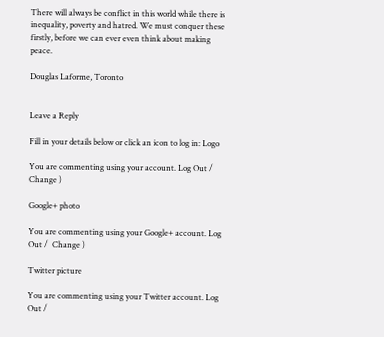There will always be conflict in this world while there is inequality, poverty and hatred. We must conquer these firstly, before we can ever even think about making peace.

Douglas Laforme, Toronto


Leave a Reply

Fill in your details below or click an icon to log in: Logo

You are commenting using your account. Log Out /  Change )

Google+ photo

You are commenting using your Google+ account. Log Out /  Change )

Twitter picture

You are commenting using your Twitter account. Log Out /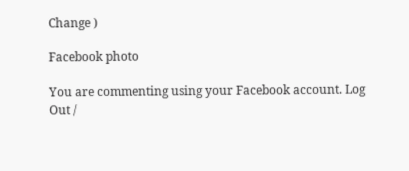Change )

Facebook photo

You are commenting using your Facebook account. Log Out /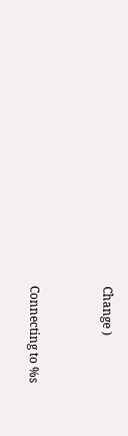Change )


Connecting to %s